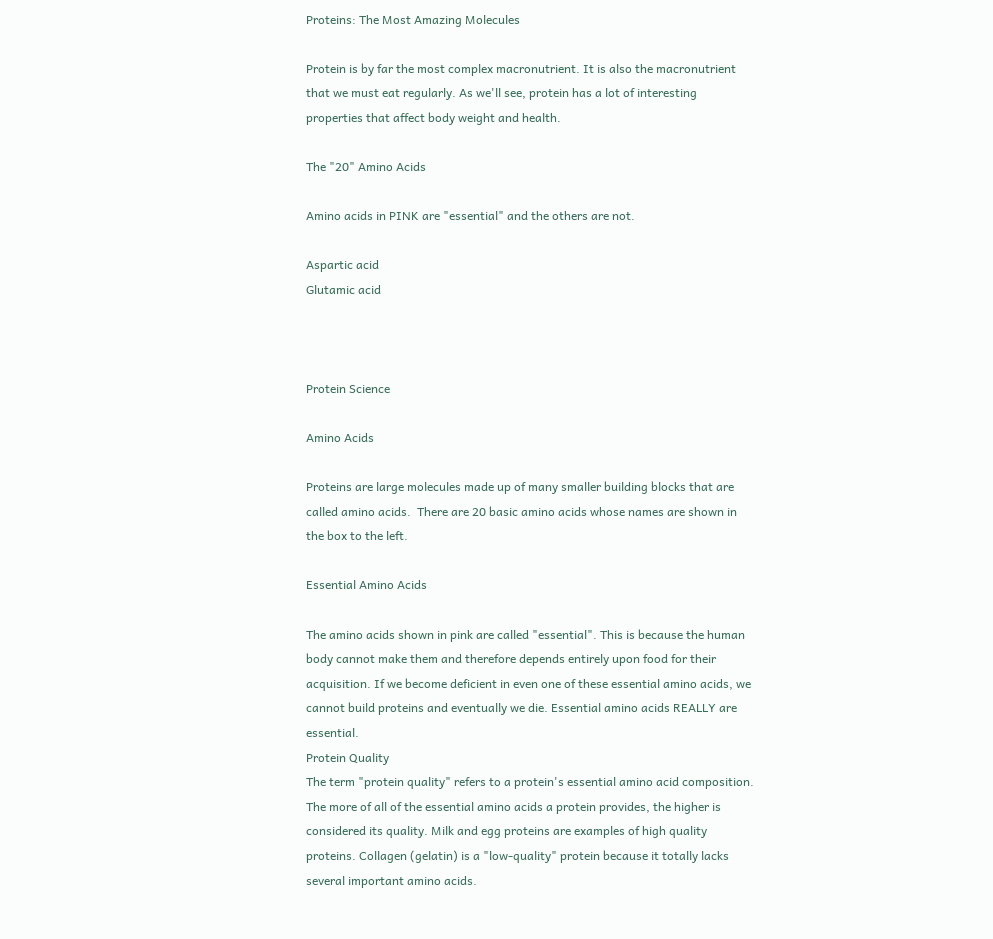Proteins: The Most Amazing Molecules

Protein is by far the most complex macronutrient. It is also the macronutrient that we must eat regularly. As we'll see, protein has a lot of interesting properties that affect body weight and health.

The "20" Amino Acids

Amino acids in PINK are "essential" and the others are not.

Aspartic acid
Glutamic acid



Protein Science

Amino Acids

Proteins are large molecules made up of many smaller building blocks that are called amino acids.  There are 20 basic amino acids whose names are shown in the box to the left.

Essential Amino Acids

The amino acids shown in pink are called "essential". This is because the human body cannot make them and therefore depends entirely upon food for their acquisition. If we become deficient in even one of these essential amino acids, we cannot build proteins and eventually we die. Essential amino acids REALLY are essential.
Protein Quality
The term "protein quality" refers to a protein's essential amino acid composition. The more of all of the essential amino acids a protein provides, the higher is considered its quality. Milk and egg proteins are examples of high quality proteins. Collagen (gelatin) is a "low-quality" protein because it totally lacks several important amino acids.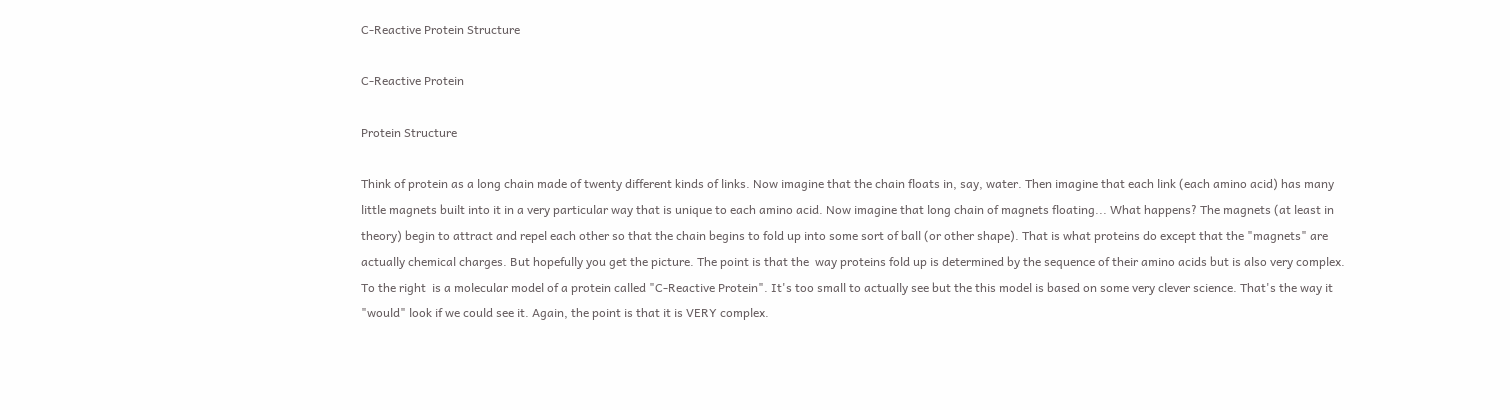C-Reactive Protein Structure

C-Reactive Protein

Protein Structure

Think of protein as a long chain made of twenty different kinds of links. Now imagine that the chain floats in, say, water. Then imagine that each link (each amino acid) has many little magnets built into it in a very particular way that is unique to each amino acid. Now imagine that long chain of magnets floating... What happens? The magnets (at least in theory) begin to attract and repel each other so that the chain begins to fold up into some sort of ball (or other shape). That is what proteins do except that the "magnets" are actually chemical charges. But hopefully you get the picture. The point is that the  way proteins fold up is determined by the sequence of their amino acids but is also very complex. To the right  is a molecular model of a protein called "C-Reactive Protein". It's too small to actually see but the this model is based on some very clever science. That's the way it "would" look if we could see it. Again, the point is that it is VERY complex.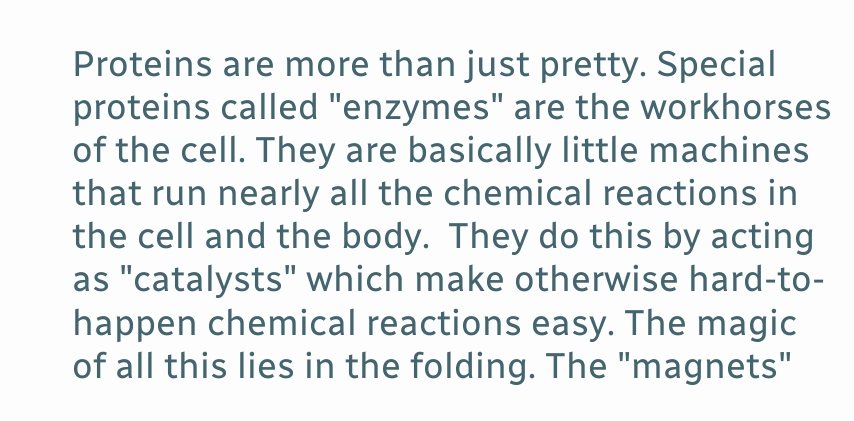Proteins are more than just pretty. Special proteins called "enzymes" are the workhorses of the cell. They are basically little machines that run nearly all the chemical reactions in the cell and the body.  They do this by acting as "catalysts" which make otherwise hard-to-happen chemical reactions easy. The magic of all this lies in the folding. The "magnets"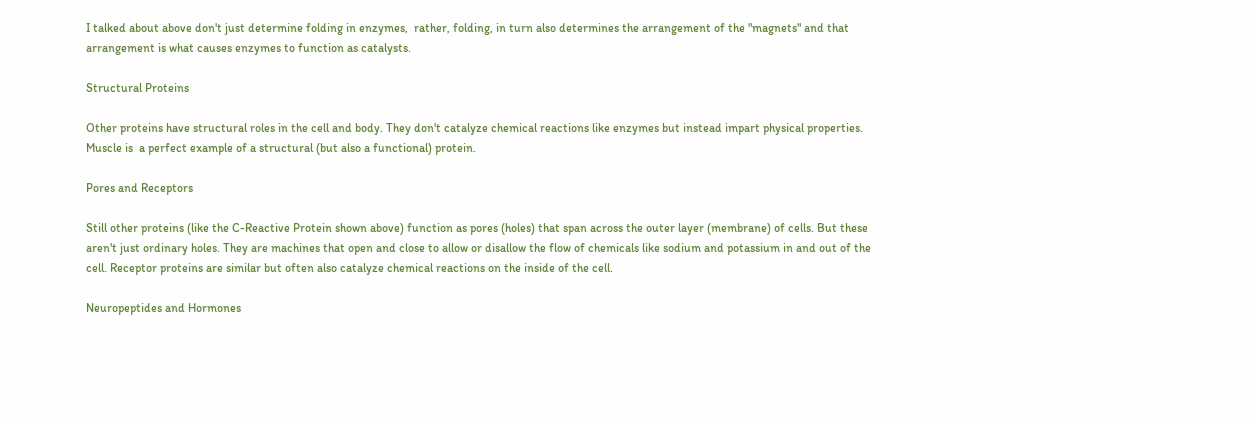I talked about above don't just determine folding in enzymes,  rather, folding, in turn also determines the arrangement of the "magnets" and that arrangement is what causes enzymes to function as catalysts.

Structural Proteins

Other proteins have structural roles in the cell and body. They don't catalyze chemical reactions like enzymes but instead impart physical properties. Muscle is  a perfect example of a structural (but also a functional) protein.

Pores and Receptors

Still other proteins (like the C-Reactive Protein shown above) function as pores (holes) that span across the outer layer (membrane) of cells. But these aren't just ordinary holes. They are machines that open and close to allow or disallow the flow of chemicals like sodium and potassium in and out of the cell. Receptor proteins are similar but often also catalyze chemical reactions on the inside of the cell.

Neuropeptides and Hormones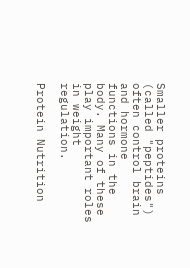Smaller proteins (called "peptides") often control brain and hormone functions in the body. Many of these play important roles in weight regulation.

Protein Nutrition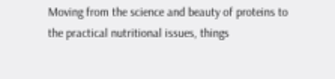Moving from the science and beauty of proteins to the practical nutritional issues, things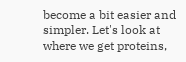become a bit easier and simpler. Let's look at where we get proteins,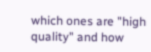which ones are "high quality" and how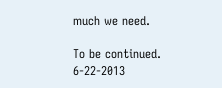much we need.

To be continued. 6-22-2013